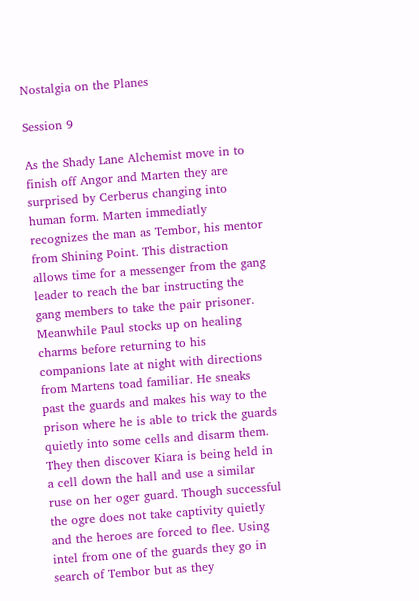Nostalgia on the Planes

Session 9

As the Shady Lane Alchemist move in to finish off Angor and Marten they are surprised by Cerberus changing into human form. Marten immediatly recognizes the man as Tembor, his mentor from Shining Point. This distraction allows time for a messenger from the gang leader to reach the bar instructing the gang members to take the pair prisoner. Meanwhile Paul stocks up on healing charms before returning to his companions late at night with directions from Martens toad familiar. He sneaks past the guards and makes his way to the prison where he is able to trick the guards quietly into some cells and disarm them. They then discover Kiara is being held in a cell down the hall and use a similar ruse on her oger guard. Though successful the ogre does not take captivity quietly and the heroes are forced to flee. Using intel from one of the guards they go in search of Tembor but as they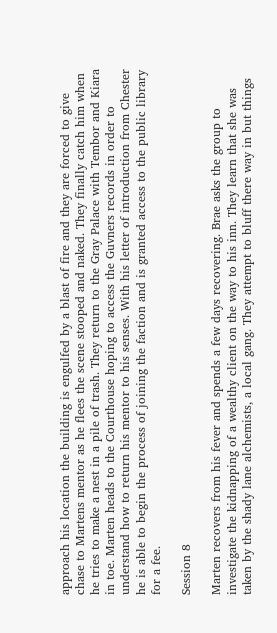approach his location the building is engulfed by a blast of fire and they are forced to give chase to Martens mentor as he flees the scene stooped and naked. They finally catch him when he tries to make a nest in a pile of trash. They return to the Gray Palace with Tembor and Kiara in toe. Marten heads to the Courthouse hoping to access the Guvners records in order to understand how to return his mentor to his senses. With his letter of introduction from Chester he is able to begin the process of joining the faction and is granted access to the public library for a fee.

Session 8

Marten recovers from his fever and spends a few days recovering. Brae asks the group to investigate the kidnapping of a wealthy client on the way to his inn. They learn that she was taken by the shady lane alchemists, a local gang. They attempt to bluff there way in but things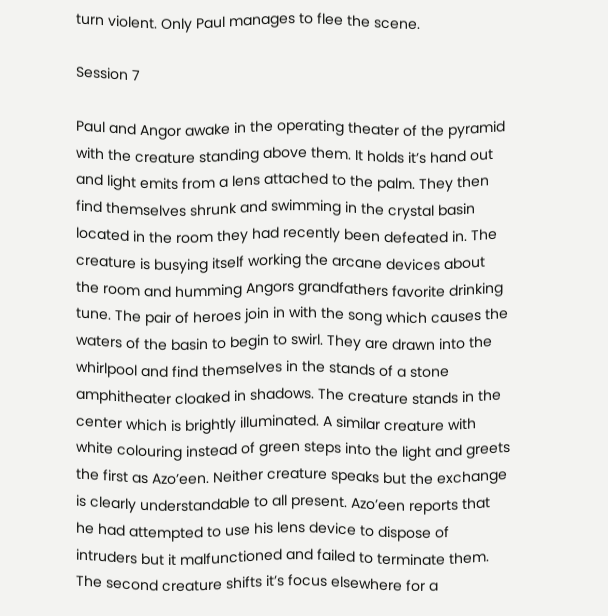turn violent. Only Paul manages to flee the scene.

Session 7

Paul and Angor awake in the operating theater of the pyramid with the creature standing above them. It holds it’s hand out and light emits from a lens attached to the palm. They then find themselves shrunk and swimming in the crystal basin located in the room they had recently been defeated in. The creature is busying itself working the arcane devices about the room and humming Angors grandfathers favorite drinking tune. The pair of heroes join in with the song which causes the waters of the basin to begin to swirl. They are drawn into the whirlpool and find themselves in the stands of a stone amphitheater cloaked in shadows. The creature stands in the center which is brightly illuminated. A similar creature with white colouring instead of green steps into the light and greets the first as Azo’een. Neither creature speaks but the exchange is clearly understandable to all present. Azo’een reports that he had attempted to use his lens device to dispose of intruders but it malfunctioned and failed to terminate them. The second creature shifts it’s focus elsewhere for a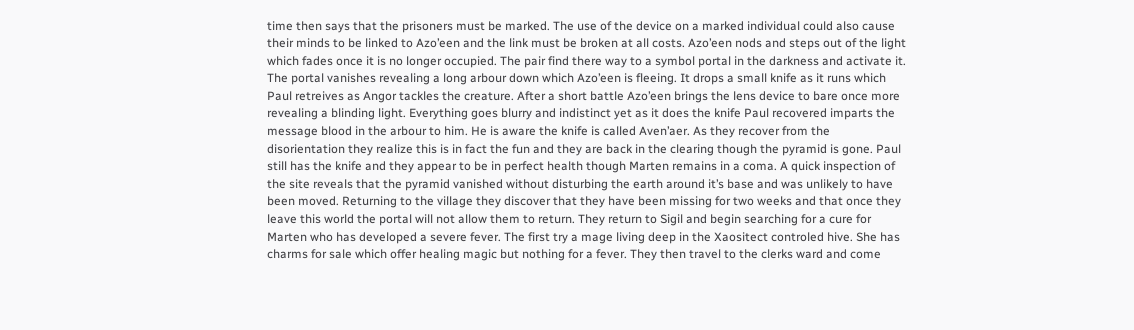time then says that the prisoners must be marked. The use of the device on a marked individual could also cause their minds to be linked to Azo’een and the link must be broken at all costs. Azo’een nods and steps out of the light which fades once it is no longer occupied. The pair find there way to a symbol portal in the darkness and activate it. The portal vanishes revealing a long arbour down which Azo’een is fleeing. It drops a small knife as it runs which Paul retreives as Angor tackles the creature. After a short battle Azo’een brings the lens device to bare once more revealing a blinding light. Everything goes blurry and indistinct yet as it does the knife Paul recovered imparts the message blood in the arbour to him. He is aware the knife is called Aven’aer. As they recover from the disorientation they realize this is in fact the fun and they are back in the clearing though the pyramid is gone. Paul still has the knife and they appear to be in perfect health though Marten remains in a coma. A quick inspection of the site reveals that the pyramid vanished without disturbing the earth around it’s base and was unlikely to have been moved. Returning to the village they discover that they have been missing for two weeks and that once they leave this world the portal will not allow them to return. They return to Sigil and begin searching for a cure for Marten who has developed a severe fever. The first try a mage living deep in the Xaositect controled hive. She has charms for sale which offer healing magic but nothing for a fever. They then travel to the clerks ward and come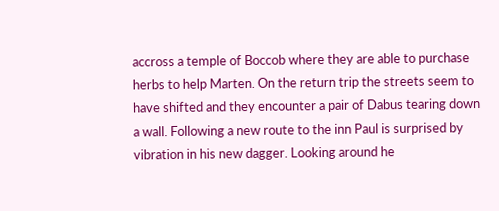accross a temple of Boccob where they are able to purchase herbs to help Marten. On the return trip the streets seem to have shifted and they encounter a pair of Dabus tearing down a wall. Following a new route to the inn Paul is surprised by vibration in his new dagger. Looking around he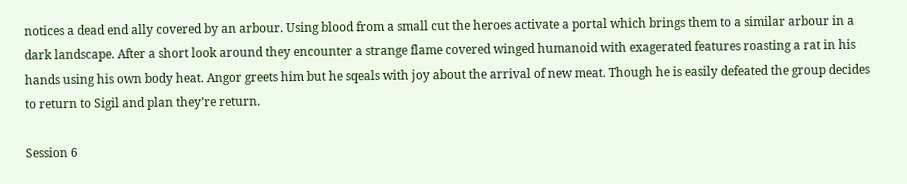notices a dead end ally covered by an arbour. Using blood from a small cut the heroes activate a portal which brings them to a similar arbour in a dark landscape. After a short look around they encounter a strange flame covered winged humanoid with exagerated features roasting a rat in his hands using his own body heat. Angor greets him but he sqeals with joy about the arrival of new meat. Though he is easily defeated the group decides to return to Sigil and plan they’re return.

Session 6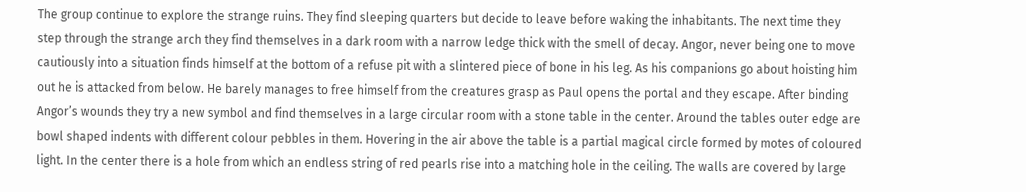The group continue to explore the strange ruins. They find sleeping quarters but decide to leave before waking the inhabitants. The next time they step through the strange arch they find themselves in a dark room with a narrow ledge thick with the smell of decay. Angor, never being one to move cautiously into a situation finds himself at the bottom of a refuse pit with a slintered piece of bone in his leg. As his companions go about hoisting him out he is attacked from below. He barely manages to free himself from the creatures grasp as Paul opens the portal and they escape. After binding Angor’s wounds they try a new symbol and find themselves in a large circular room with a stone table in the center. Around the tables outer edge are bowl shaped indents with different colour pebbles in them. Hovering in the air above the table is a partial magical circle formed by motes of coloured light. In the center there is a hole from which an endless string of red pearls rise into a matching hole in the ceiling. The walls are covered by large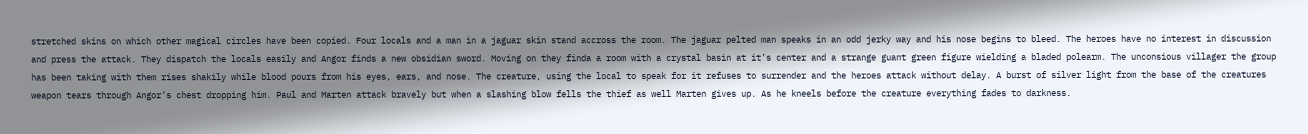stretched skins on which other magical circles have been copied. Four locals and a man in a jaguar skin stand accross the room. The jaguar pelted man speaks in an odd jerky way and his nose begins to bleed. The heroes have no interest in discussion and press the attack. They dispatch the locals easily and Angor finds a new obsidian sword. Moving on they finda a room with a crystal basin at it’s center and a strange guant green figure wielding a bladed polearm. The unconsious villager the group has been taking with them rises shakily while blood pours from his eyes, ears, and nose. The creature, using the local to speak for it refuses to surrender and the heroes attack without delay. A burst of silver light from the base of the creatures weapon tears through Angor’s chest dropping him. Paul and Marten attack bravely but when a slashing blow fells the thief as well Marten gives up. As he kneels before the creature everything fades to darkness.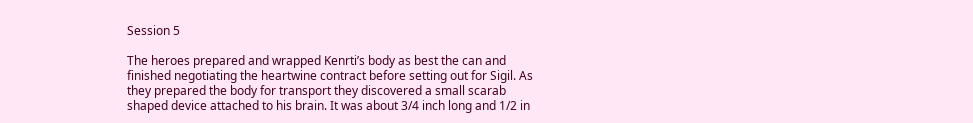Session 5

The heroes prepared and wrapped Kenrti’s body as best the can and finished negotiating the heartwine contract before setting out for Sigil. As they prepared the body for transport they discovered a small scarab shaped device attached to his brain. It was about 3/4 inch long and 1/2 in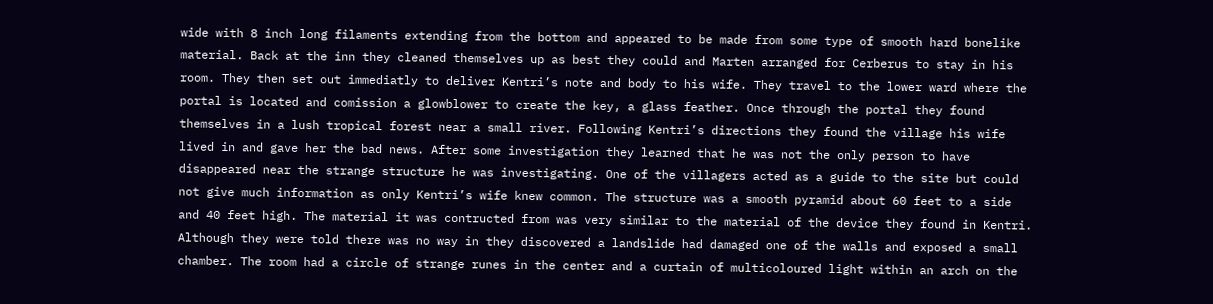wide with 8 inch long filaments extending from the bottom and appeared to be made from some type of smooth hard bonelike material. Back at the inn they cleaned themselves up as best they could and Marten arranged for Cerberus to stay in his room. They then set out immediatly to deliver Kentri’s note and body to his wife. They travel to the lower ward where the portal is located and comission a glowblower to create the key, a glass feather. Once through the portal they found themselves in a lush tropical forest near a small river. Following Kentri’s directions they found the village his wife lived in and gave her the bad news. After some investigation they learned that he was not the only person to have disappeared near the strange structure he was investigating. One of the villagers acted as a guide to the site but could not give much information as only Kentri’s wife knew common. The structure was a smooth pyramid about 60 feet to a side and 40 feet high. The material it was contructed from was very similar to the material of the device they found in Kentri. Although they were told there was no way in they discovered a landslide had damaged one of the walls and exposed a small chamber. The room had a circle of strange runes in the center and a curtain of multicoloured light within an arch on the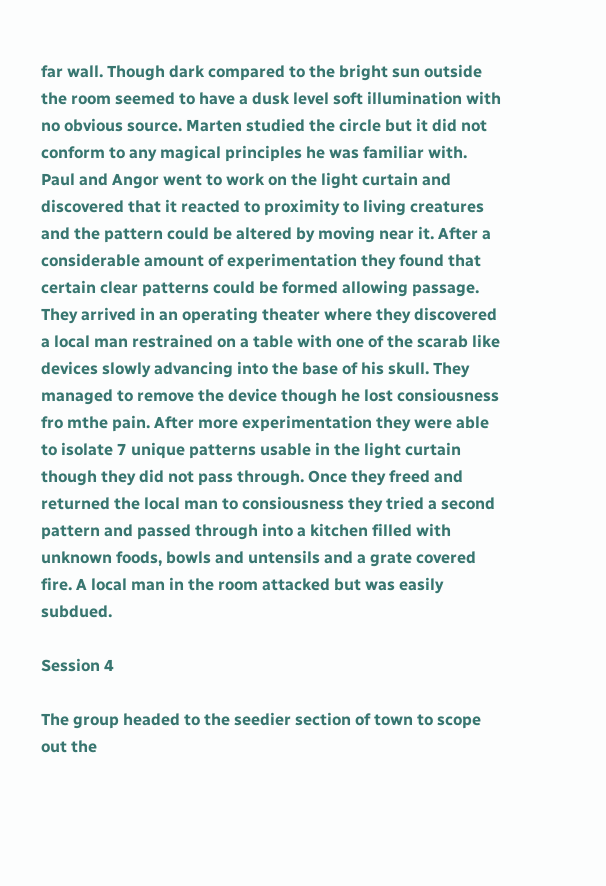far wall. Though dark compared to the bright sun outside the room seemed to have a dusk level soft illumination with no obvious source. Marten studied the circle but it did not conform to any magical principles he was familiar with. Paul and Angor went to work on the light curtain and discovered that it reacted to proximity to living creatures and the pattern could be altered by moving near it. After a considerable amount of experimentation they found that certain clear patterns could be formed allowing passage. They arrived in an operating theater where they discovered a local man restrained on a table with one of the scarab like devices slowly advancing into the base of his skull. They managed to remove the device though he lost consiousness fro mthe pain. After more experimentation they were able to isolate 7 unique patterns usable in the light curtain though they did not pass through. Once they freed and returned the local man to consiousness they tried a second pattern and passed through into a kitchen filled with unknown foods, bowls and untensils and a grate covered fire. A local man in the room attacked but was easily subdued.

Session 4

The group headed to the seedier section of town to scope out the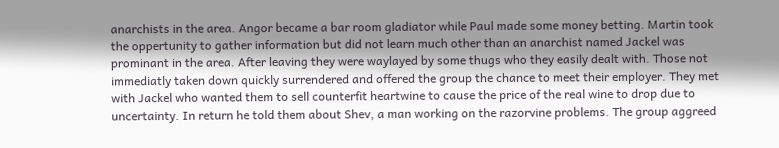anarchists in the area. Angor became a bar room gladiator while Paul made some money betting. Martin took the oppertunity to gather information but did not learn much other than an anarchist named Jackel was prominant in the area. After leaving they were waylayed by some thugs who they easily dealt with. Those not immediatly taken down quickly surrendered and offered the group the chance to meet their employer. They met with Jackel who wanted them to sell counterfit heartwine to cause the price of the real wine to drop due to uncertainty. In return he told them about Shev, a man working on the razorvine problems. The group aggreed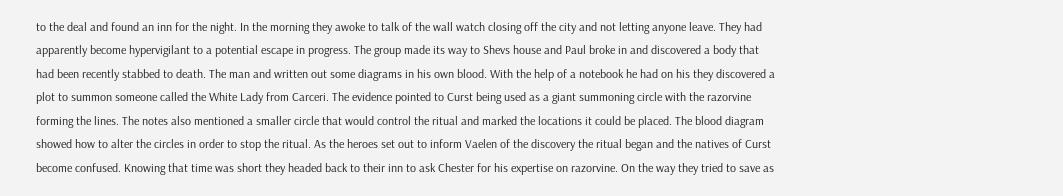to the deal and found an inn for the night. In the morning they awoke to talk of the wall watch closing off the city and not letting anyone leave. They had apparently become hypervigilant to a potential escape in progress. The group made its way to Shevs house and Paul broke in and discovered a body that had been recently stabbed to death. The man and written out some diagrams in his own blood. With the help of a notebook he had on his they discovered a plot to summon someone called the White Lady from Carceri. The evidence pointed to Curst being used as a giant summoning circle with the razorvine forming the lines. The notes also mentioned a smaller circle that would control the ritual and marked the locations it could be placed. The blood diagram showed how to alter the circles in order to stop the ritual. As the heroes set out to inform Vaelen of the discovery the ritual began and the natives of Curst become confused. Knowing that time was short they headed back to their inn to ask Chester for his expertise on razorvine. On the way they tried to save as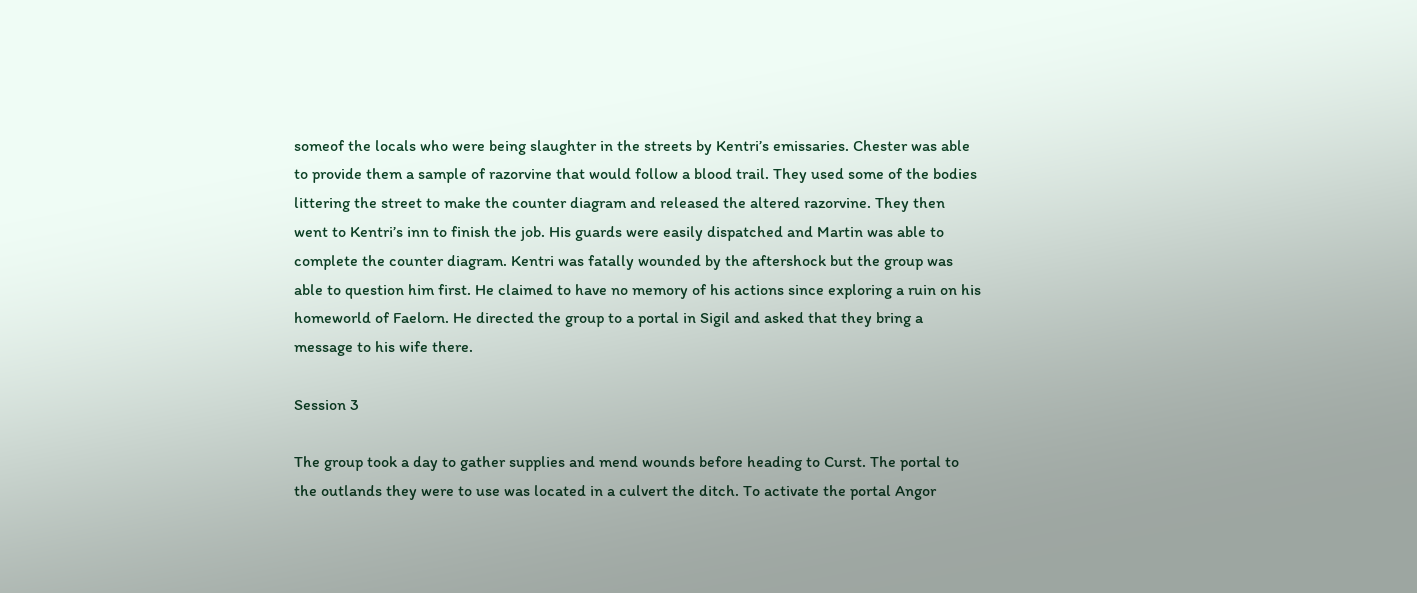someof the locals who were being slaughter in the streets by Kentri’s emissaries. Chester was able to provide them a sample of razorvine that would follow a blood trail. They used some of the bodies littering the street to make the counter diagram and released the altered razorvine. They then went to Kentri’s inn to finish the job. His guards were easily dispatched and Martin was able to complete the counter diagram. Kentri was fatally wounded by the aftershock but the group was able to question him first. He claimed to have no memory of his actions since exploring a ruin on his homeworld of Faelorn. He directed the group to a portal in Sigil and asked that they bring a message to his wife there.

Session 3

The group took a day to gather supplies and mend wounds before heading to Curst. The portal to the outlands they were to use was located in a culvert the ditch. To activate the portal Angor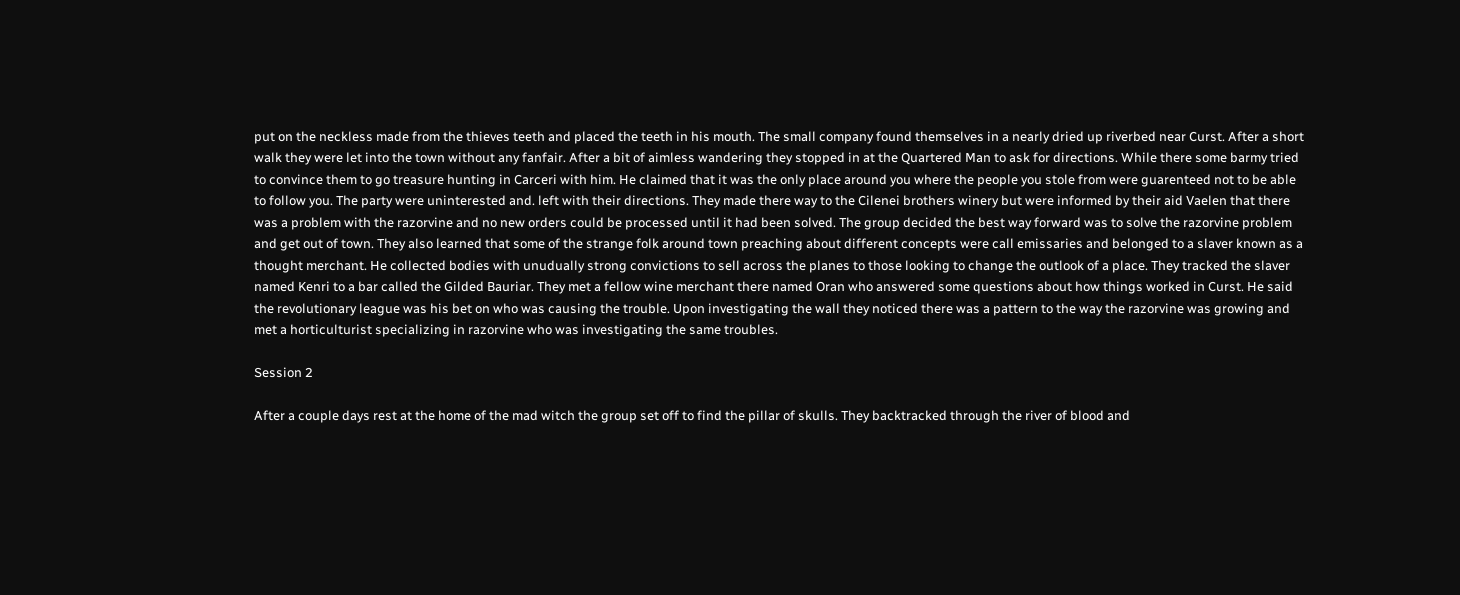put on the neckless made from the thieves teeth and placed the teeth in his mouth. The small company found themselves in a nearly dried up riverbed near Curst. After a short walk they were let into the town without any fanfair. After a bit of aimless wandering they stopped in at the Quartered Man to ask for directions. While there some barmy tried to convince them to go treasure hunting in Carceri with him. He claimed that it was the only place around you where the people you stole from were guarenteed not to be able to follow you. The party were uninterested and. left with their directions. They made there way to the Cilenei brothers winery but were informed by their aid Vaelen that there was a problem with the razorvine and no new orders could be processed until it had been solved. The group decided the best way forward was to solve the razorvine problem and get out of town. They also learned that some of the strange folk around town preaching about different concepts were call emissaries and belonged to a slaver known as a thought merchant. He collected bodies with unudually strong convictions to sell across the planes to those looking to change the outlook of a place. They tracked the slaver named Kenri to a bar called the Gilded Bauriar. They met a fellow wine merchant there named Oran who answered some questions about how things worked in Curst. He said the revolutionary league was his bet on who was causing the trouble. Upon investigating the wall they noticed there was a pattern to the way the razorvine was growing and met a horticulturist specializing in razorvine who was investigating the same troubles.

Session 2

After a couple days rest at the home of the mad witch the group set off to find the pillar of skulls. They backtracked through the river of blood and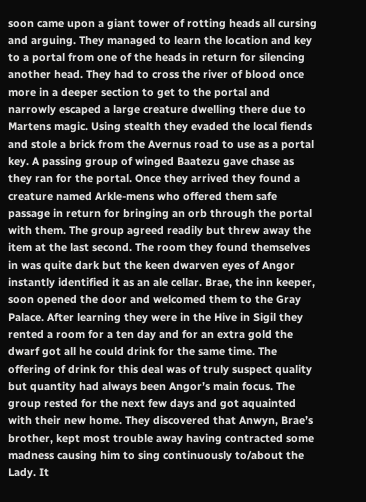soon came upon a giant tower of rotting heads all cursing and arguing. They managed to learn the location and key to a portal from one of the heads in return for silencing another head. They had to cross the river of blood once more in a deeper section to get to the portal and narrowly escaped a large creature dwelling there due to Martens magic. Using stealth they evaded the local fiends and stole a brick from the Avernus road to use as a portal key. A passing group of winged Baatezu gave chase as they ran for the portal. Once they arrived they found a creature named Arkle-mens who offered them safe passage in return for bringing an orb through the portal with them. The group agreed readily but threw away the item at the last second. The room they found themselves in was quite dark but the keen dwarven eyes of Angor instantly identified it as an ale cellar. Brae, the inn keeper, soon opened the door and welcomed them to the Gray Palace. After learning they were in the Hive in Sigil they rented a room for a ten day and for an extra gold the dwarf got all he could drink for the same time. The offering of drink for this deal was of truly suspect quality but quantity had always been Angor’s main focus. The group rested for the next few days and got aquainted with their new home. They discovered that Anwyn, Brae’s brother, kept most trouble away having contracted some madness causing him to sing continuously to/about the Lady. It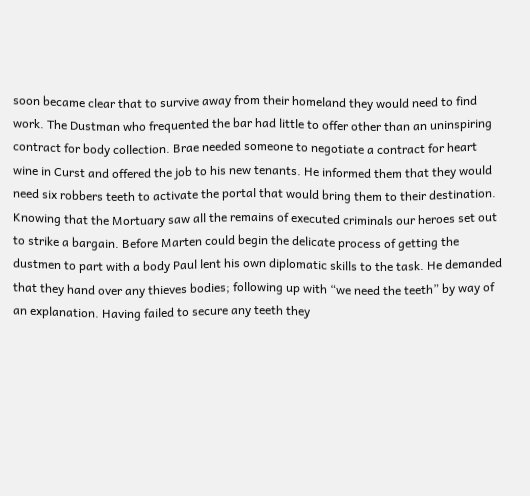soon became clear that to survive away from their homeland they would need to find work. The Dustman who frequented the bar had little to offer other than an uninspiring contract for body collection. Brae needed someone to negotiate a contract for heart wine in Curst and offered the job to his new tenants. He informed them that they would need six robbers teeth to activate the portal that would bring them to their destination. Knowing that the Mortuary saw all the remains of executed criminals our heroes set out to strike a bargain. Before Marten could begin the delicate process of getting the dustmen to part with a body Paul lent his own diplomatic skills to the task. He demanded that they hand over any thieves bodies; following up with “we need the teeth” by way of an explanation. Having failed to secure any teeth they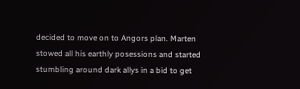decided to move on to Angors plan. Marten stowed all his earthly posessions and started stumbling around dark allys in a bid to get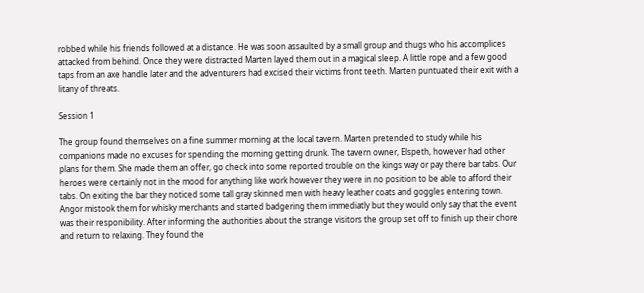robbed while his friends followed at a distance. He was soon assaulted by a small group and thugs who his accomplices attacked from behind. Once they were distracted Marten layed them out in a magical sleep. A little rope and a few good taps from an axe handle later and the adventurers had excised their victims front teeth. Marten puntuated their exit with a litany of threats.

Session 1

The group found themselves on a fine summer morning at the local tavern. Marten pretended to study while his companions made no excuses for spending the morning getting drunk. The tavern owner, Elspeth, however had other plans for them. She made them an offer, go check into some reported trouble on the kings way or pay there bar tabs. Our heroes were certainly not in the mood for anything like work however they were in no position to be able to afford their tabs. On exiting the bar they noticed some tall gray skinned men with heavy leather coats and goggles entering town. Angor mistook them for whisky merchants and started badgering them immediatly but they would only say that the event was their responibility. After informing the authorities about the strange visitors the group set off to finish up their chore and return to relaxing. They found the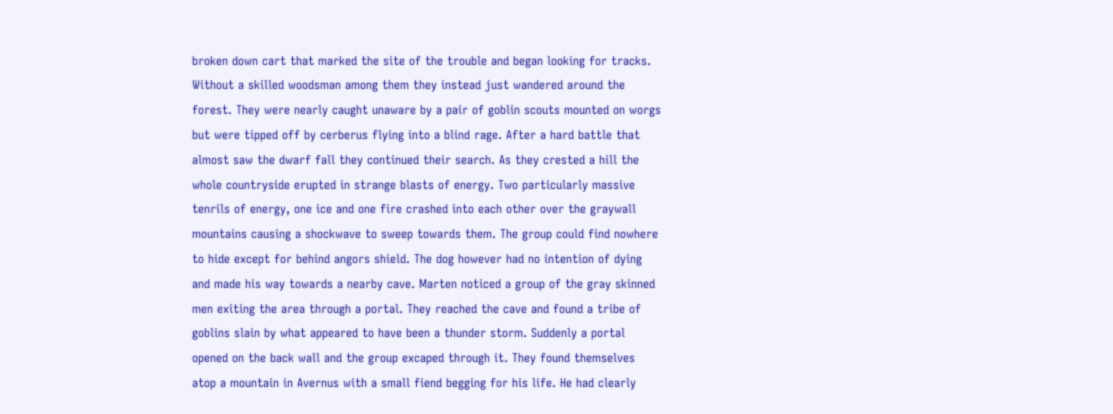broken down cart that marked the site of the trouble and began looking for tracks. Without a skilled woodsman among them they instead just wandered around the forest. They were nearly caught unaware by a pair of goblin scouts mounted on worgs but were tipped off by cerberus flying into a blind rage. After a hard battle that almost saw the dwarf fall they continued their search. As they crested a hill the whole countryside erupted in strange blasts of energy. Two particularly massive tenrils of energy, one ice and one fire crashed into each other over the graywall mountains causing a shockwave to sweep towards them. The group could find nowhere to hide except for behind angors shield. The dog however had no intention of dying and made his way towards a nearby cave. Marten noticed a group of the gray skinned men exiting the area through a portal. They reached the cave and found a tribe of goblins slain by what appeared to have been a thunder storm. Suddenly a portal opened on the back wall and the group excaped through it. They found themselves atop a mountain in Avernus with a small fiend begging for his life. He had clearly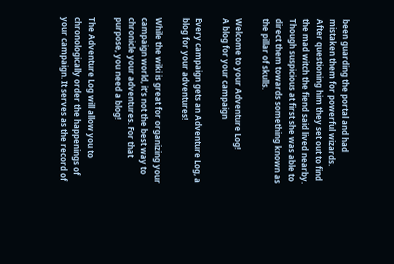been guarding the portal and had mistaken them for powerful wizards. After questioning him they set out to find the mad witch the fiend said lived nearby. Though suspicious at first she was able to direct them towards something known as the pillar of skulls.

Welcome to your Adventure Log!
A blog for your campaign

Every campaign gets an Adventure Log, a blog for your adventures!

While the wiki is great for organizing your campaign world, it’s not the best way to chronicle your adventures. For that purpose, you need a blog!

The Adventure Log will allow you to chronologically order the happenings of your campaign. It serves as the record of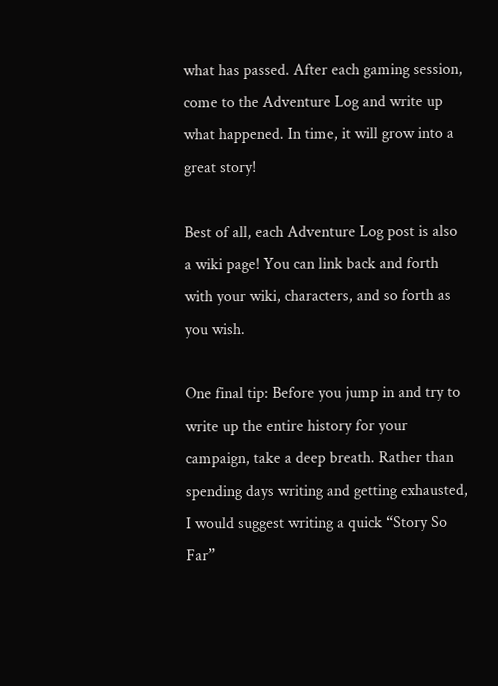what has passed. After each gaming session, come to the Adventure Log and write up what happened. In time, it will grow into a great story!

Best of all, each Adventure Log post is also a wiki page! You can link back and forth with your wiki, characters, and so forth as you wish.

One final tip: Before you jump in and try to write up the entire history for your campaign, take a deep breath. Rather than spending days writing and getting exhausted, I would suggest writing a quick “Story So Far”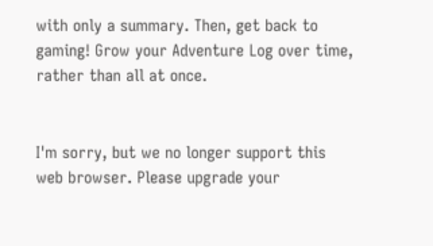with only a summary. Then, get back to gaming! Grow your Adventure Log over time, rather than all at once.


I'm sorry, but we no longer support this web browser. Please upgrade your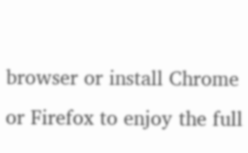browser or install Chrome or Firefox to enjoy the full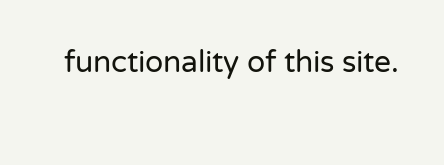functionality of this site.